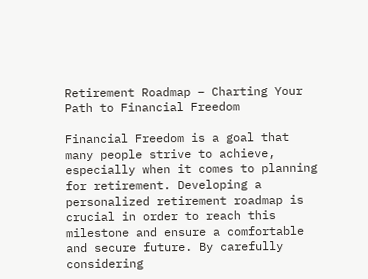Retirement Roadmap – Charting Your Path to Financial Freedom

Financial Freedom is a goal that many people strive to achieve, especially when it comes to planning for retirement. Developing a personalized retirement roadmap is crucial in order to reach this milestone and ensure a comfortable and secure future. By carefully considering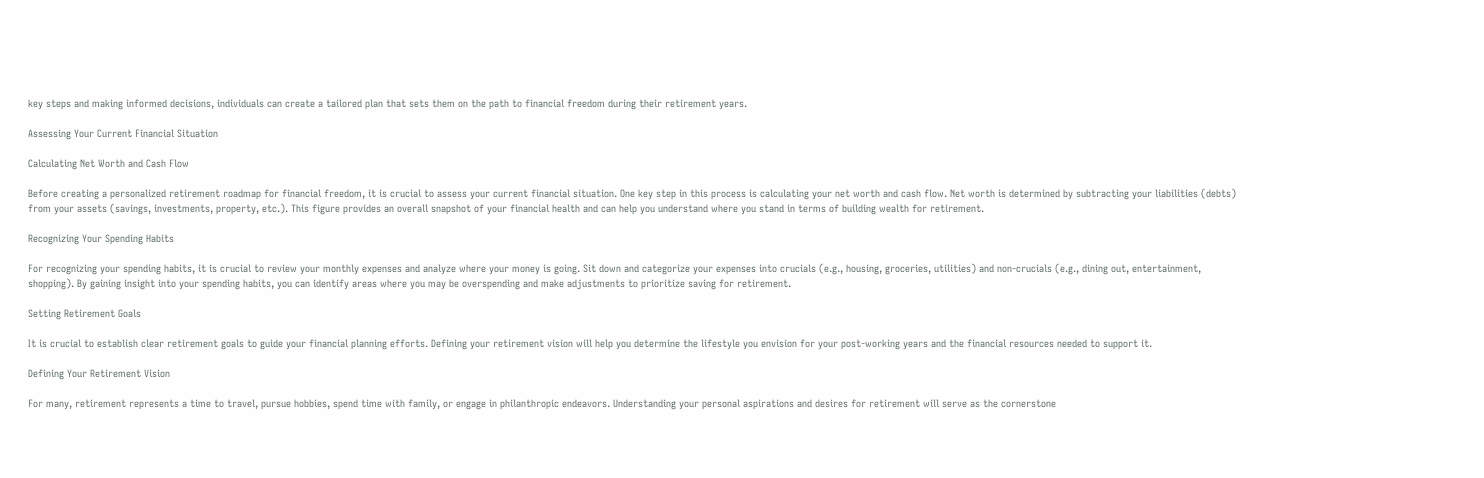key steps and making informed decisions, individuals can create a tailored plan that sets them on the path to financial freedom during their retirement years.

Assessing Your Current Financial Situation

Calculating Net Worth and Cash Flow

Before creating a personalized retirement roadmap for financial freedom, it is crucial to assess your current financial situation. One key step in this process is calculating your net worth and cash flow. Net worth is determined by subtracting your liabilities (debts) from your assets (savings, investments, property, etc.). This figure provides an overall snapshot of your financial health and can help you understand where you stand in terms of building wealth for retirement.

Recognizing Your Spending Habits

For recognizing your spending habits, it is crucial to review your monthly expenses and analyze where your money is going. Sit down and categorize your expenses into crucials (e.g., housing, groceries, utilities) and non-crucials (e.g., dining out, entertainment, shopping). By gaining insight into your spending habits, you can identify areas where you may be overspending and make adjustments to prioritize saving for retirement.

Setting Retirement Goals

It is crucial to establish clear retirement goals to guide your financial planning efforts. Defining your retirement vision will help you determine the lifestyle you envision for your post-working years and the financial resources needed to support it.

Defining Your Retirement Vision

For many, retirement represents a time to travel, pursue hobbies, spend time with family, or engage in philanthropic endeavors. Understanding your personal aspirations and desires for retirement will serve as the cornerstone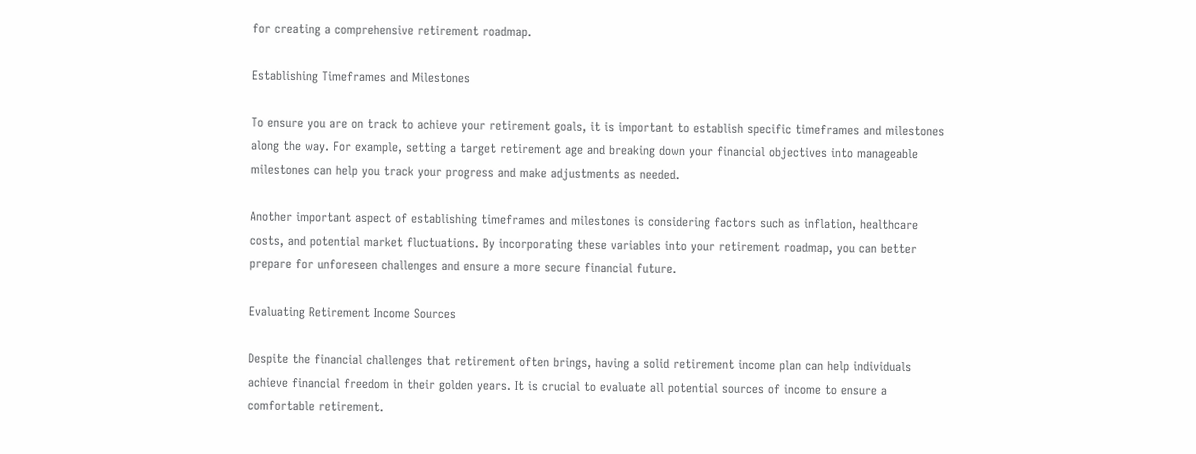for creating a comprehensive retirement roadmap.

Establishing Timeframes and Milestones

To ensure you are on track to achieve your retirement goals, it is important to establish specific timeframes and milestones along the way. For example, setting a target retirement age and breaking down your financial objectives into manageable milestones can help you track your progress and make adjustments as needed.

Another important aspect of establishing timeframes and milestones is considering factors such as inflation, healthcare costs, and potential market fluctuations. By incorporating these variables into your retirement roadmap, you can better prepare for unforeseen challenges and ensure a more secure financial future.

Evaluating Retirement Income Sources

Despite the financial challenges that retirement often brings, having a solid retirement income plan can help individuals achieve financial freedom in their golden years. It is crucial to evaluate all potential sources of income to ensure a comfortable retirement.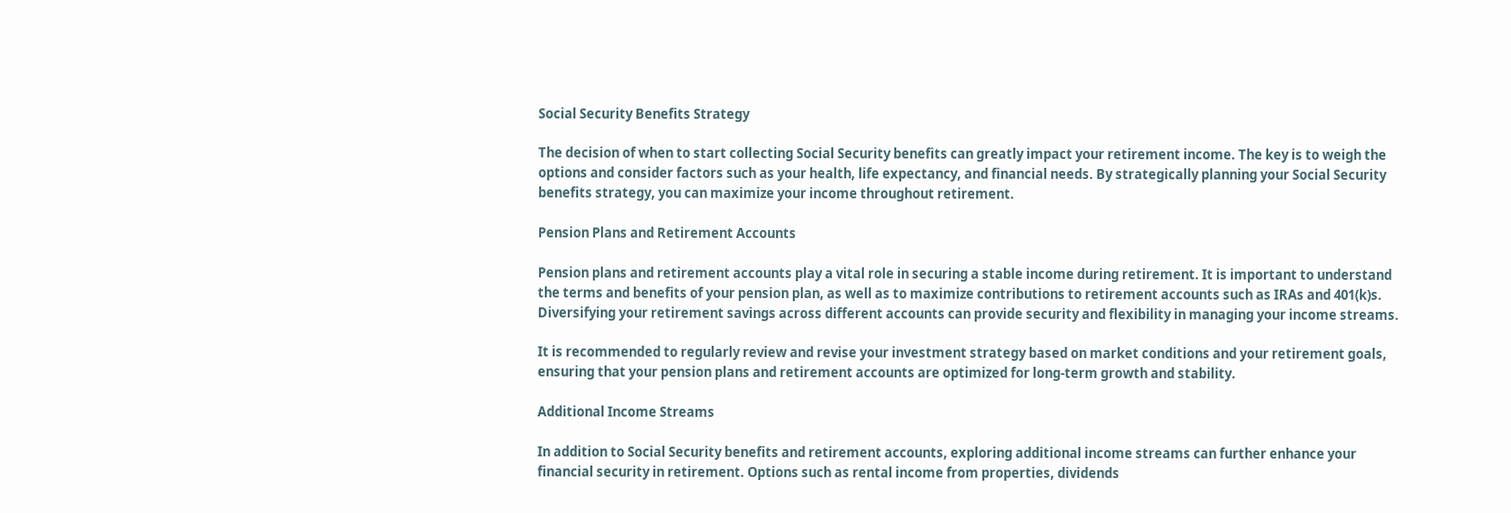Social Security Benefits Strategy

The decision of when to start collecting Social Security benefits can greatly impact your retirement income. The key is to weigh the options and consider factors such as your health, life expectancy, and financial needs. By strategically planning your Social Security benefits strategy, you can maximize your income throughout retirement.

Pension Plans and Retirement Accounts

Pension plans and retirement accounts play a vital role in securing a stable income during retirement. It is important to understand the terms and benefits of your pension plan, as well as to maximize contributions to retirement accounts such as IRAs and 401(k)s. Diversifying your retirement savings across different accounts can provide security and flexibility in managing your income streams.

It is recommended to regularly review and revise your investment strategy based on market conditions and your retirement goals, ensuring that your pension plans and retirement accounts are optimized for long-term growth and stability.

Additional Income Streams

In addition to Social Security benefits and retirement accounts, exploring additional income streams can further enhance your financial security in retirement. Options such as rental income from properties, dividends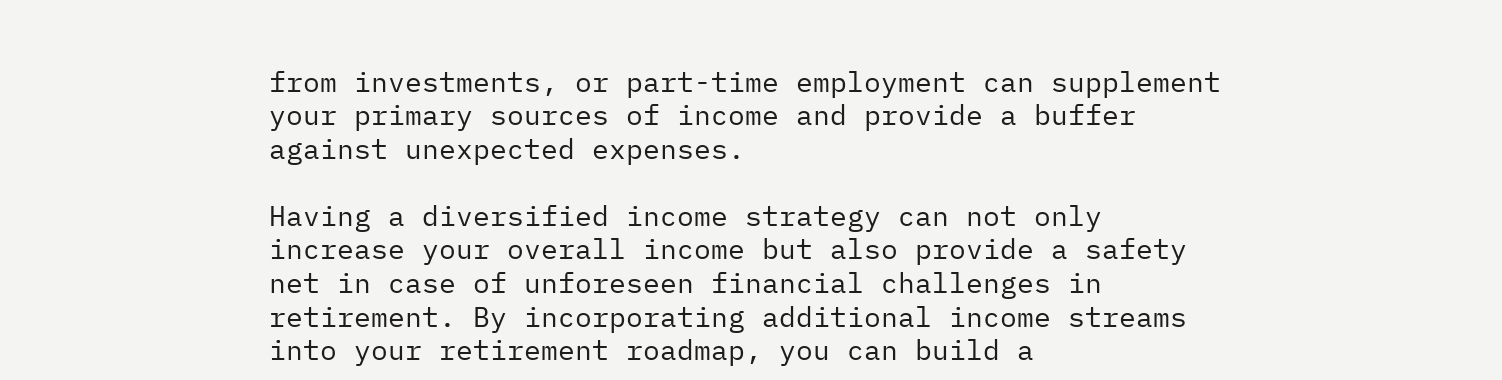from investments, or part-time employment can supplement your primary sources of income and provide a buffer against unexpected expenses.

Having a diversified income strategy can not only increase your overall income but also provide a safety net in case of unforeseen financial challenges in retirement. By incorporating additional income streams into your retirement roadmap, you can build a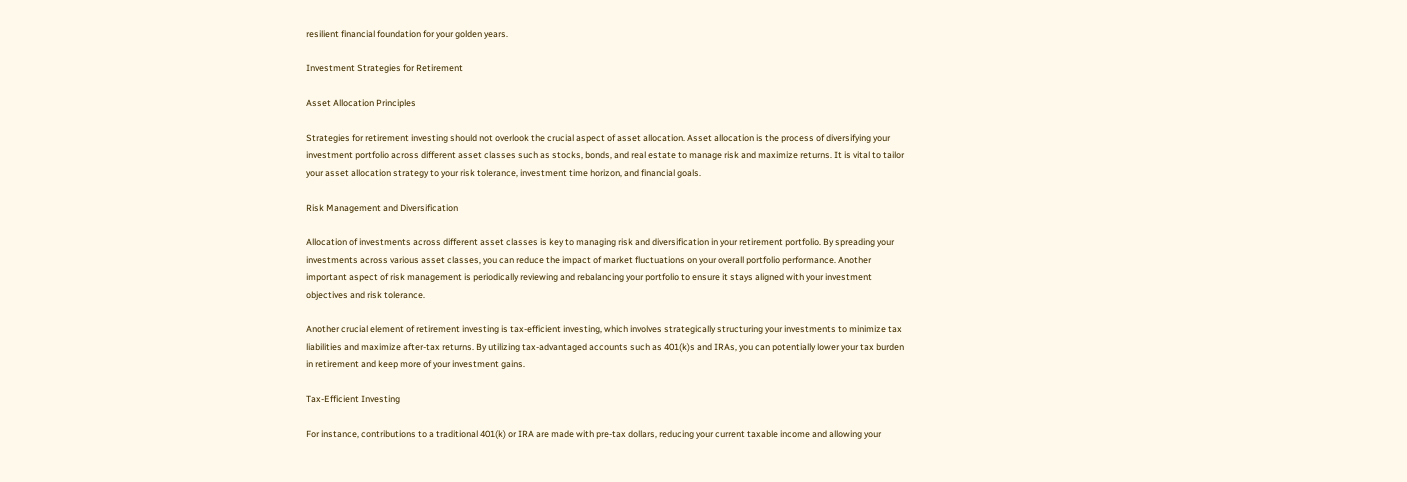resilient financial foundation for your golden years.

Investment Strategies for Retirement

Asset Allocation Principles

Strategies for retirement investing should not overlook the crucial aspect of asset allocation. Asset allocation is the process of diversifying your investment portfolio across different asset classes such as stocks, bonds, and real estate to manage risk and maximize returns. It is vital to tailor your asset allocation strategy to your risk tolerance, investment time horizon, and financial goals.

Risk Management and Diversification

Allocation of investments across different asset classes is key to managing risk and diversification in your retirement portfolio. By spreading your investments across various asset classes, you can reduce the impact of market fluctuations on your overall portfolio performance. Another important aspect of risk management is periodically reviewing and rebalancing your portfolio to ensure it stays aligned with your investment objectives and risk tolerance.

Another crucial element of retirement investing is tax-efficient investing, which involves strategically structuring your investments to minimize tax liabilities and maximize after-tax returns. By utilizing tax-advantaged accounts such as 401(k)s and IRAs, you can potentially lower your tax burden in retirement and keep more of your investment gains.

Tax-Efficient Investing

For instance, contributions to a traditional 401(k) or IRA are made with pre-tax dollars, reducing your current taxable income and allowing your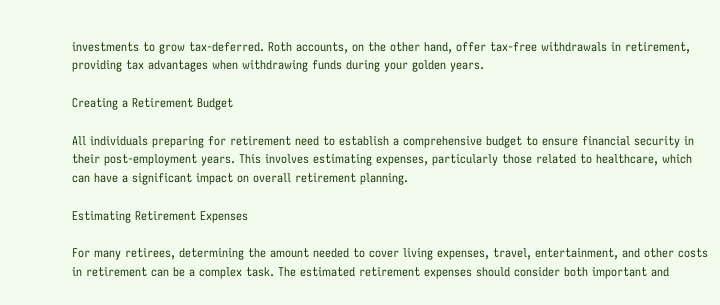investments to grow tax-deferred. Roth accounts, on the other hand, offer tax-free withdrawals in retirement, providing tax advantages when withdrawing funds during your golden years.

Creating a Retirement Budget

All individuals preparing for retirement need to establish a comprehensive budget to ensure financial security in their post-employment years. This involves estimating expenses, particularly those related to healthcare, which can have a significant impact on overall retirement planning.

Estimating Retirement Expenses

For many retirees, determining the amount needed to cover living expenses, travel, entertainment, and other costs in retirement can be a complex task. The estimated retirement expenses should consider both important and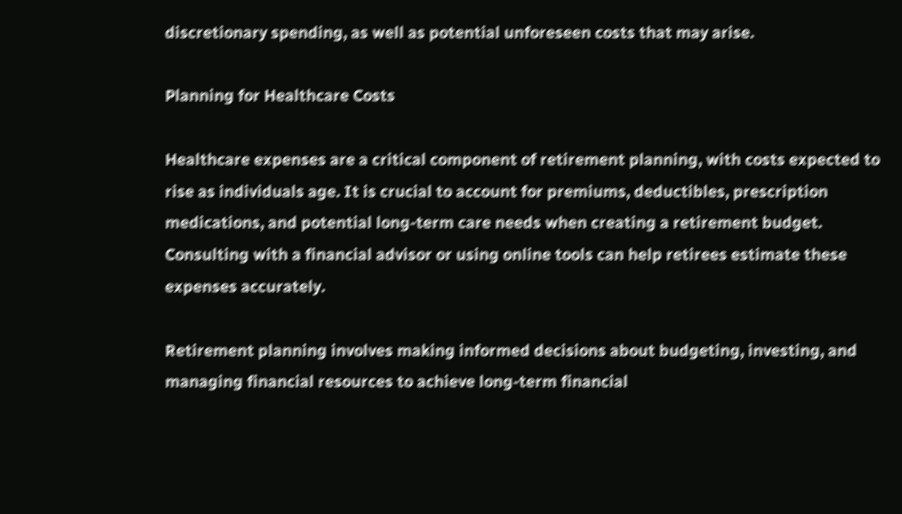discretionary spending, as well as potential unforeseen costs that may arise.

Planning for Healthcare Costs

Healthcare expenses are a critical component of retirement planning, with costs expected to rise as individuals age. It is crucial to account for premiums, deductibles, prescription medications, and potential long-term care needs when creating a retirement budget. Consulting with a financial advisor or using online tools can help retirees estimate these expenses accurately.

Retirement planning involves making informed decisions about budgeting, investing, and managing financial resources to achieve long-term financial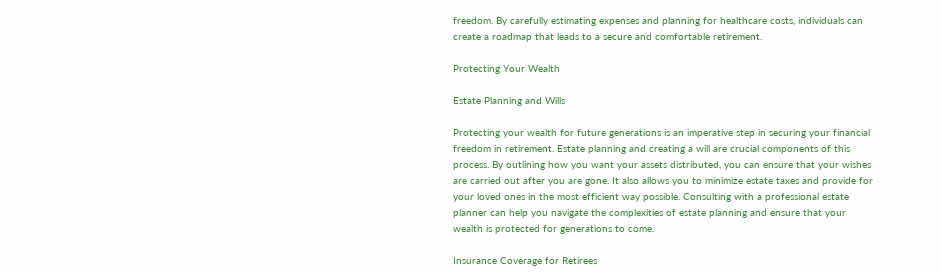freedom. By carefully estimating expenses and planning for healthcare costs, individuals can create a roadmap that leads to a secure and comfortable retirement.

Protecting Your Wealth

Estate Planning and Wills

Protecting your wealth for future generations is an imperative step in securing your financial freedom in retirement. Estate planning and creating a will are crucial components of this process. By outlining how you want your assets distributed, you can ensure that your wishes are carried out after you are gone. It also allows you to minimize estate taxes and provide for your loved ones in the most efficient way possible. Consulting with a professional estate planner can help you navigate the complexities of estate planning and ensure that your wealth is protected for generations to come.

Insurance Coverage for Retirees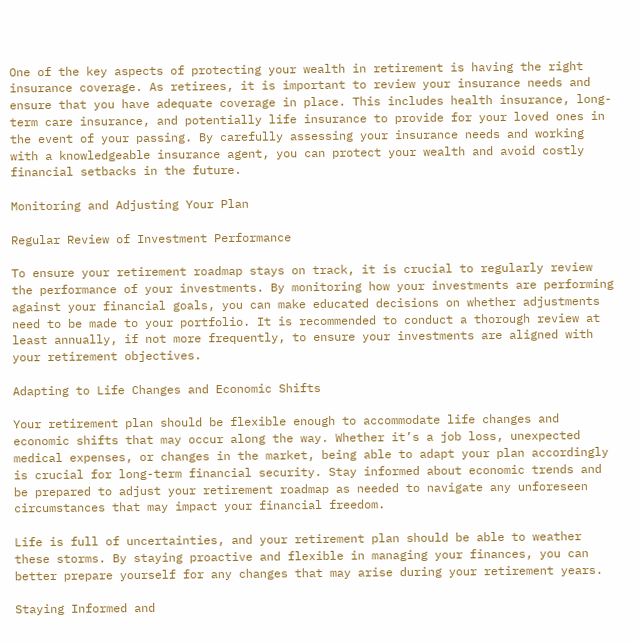One of the key aspects of protecting your wealth in retirement is having the right insurance coverage. As retirees, it is important to review your insurance needs and ensure that you have adequate coverage in place. This includes health insurance, long-term care insurance, and potentially life insurance to provide for your loved ones in the event of your passing. By carefully assessing your insurance needs and working with a knowledgeable insurance agent, you can protect your wealth and avoid costly financial setbacks in the future.

Monitoring and Adjusting Your Plan

Regular Review of Investment Performance

To ensure your retirement roadmap stays on track, it is crucial to regularly review the performance of your investments. By monitoring how your investments are performing against your financial goals, you can make educated decisions on whether adjustments need to be made to your portfolio. It is recommended to conduct a thorough review at least annually, if not more frequently, to ensure your investments are aligned with your retirement objectives.

Adapting to Life Changes and Economic Shifts

Your retirement plan should be flexible enough to accommodate life changes and economic shifts that may occur along the way. Whether it’s a job loss, unexpected medical expenses, or changes in the market, being able to adapt your plan accordingly is crucial for long-term financial security. Stay informed about economic trends and be prepared to adjust your retirement roadmap as needed to navigate any unforeseen circumstances that may impact your financial freedom.

Life is full of uncertainties, and your retirement plan should be able to weather these storms. By staying proactive and flexible in managing your finances, you can better prepare yourself for any changes that may arise during your retirement years.

Staying Informed and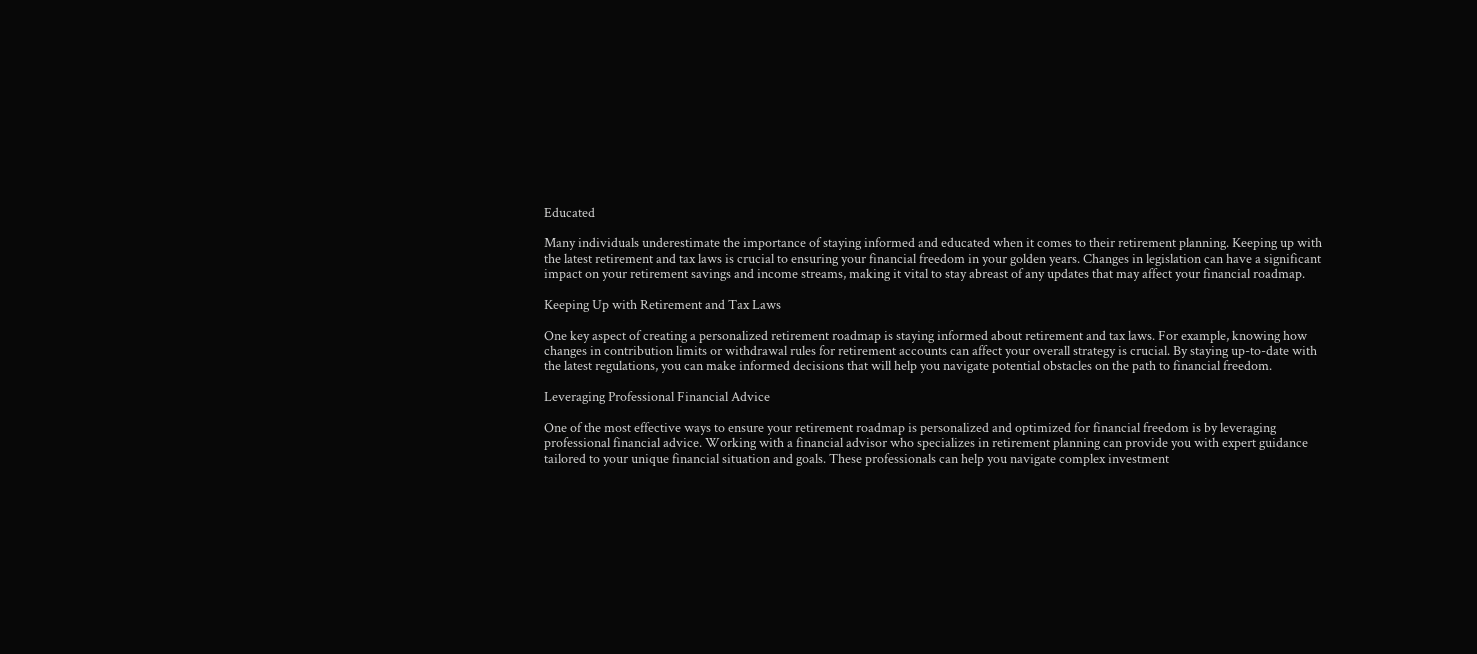Educated

Many individuals underestimate the importance of staying informed and educated when it comes to their retirement planning. Keeping up with the latest retirement and tax laws is crucial to ensuring your financial freedom in your golden years. Changes in legislation can have a significant impact on your retirement savings and income streams, making it vital to stay abreast of any updates that may affect your financial roadmap.

Keeping Up with Retirement and Tax Laws

One key aspect of creating a personalized retirement roadmap is staying informed about retirement and tax laws. For example, knowing how changes in contribution limits or withdrawal rules for retirement accounts can affect your overall strategy is crucial. By staying up-to-date with the latest regulations, you can make informed decisions that will help you navigate potential obstacles on the path to financial freedom.

Leveraging Professional Financial Advice

One of the most effective ways to ensure your retirement roadmap is personalized and optimized for financial freedom is by leveraging professional financial advice. Working with a financial advisor who specializes in retirement planning can provide you with expert guidance tailored to your unique financial situation and goals. These professionals can help you navigate complex investment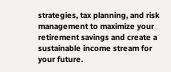strategies, tax planning, and risk management to maximize your retirement savings and create a sustainable income stream for your future.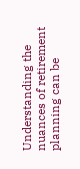Understanding the nuances of retirement planning can be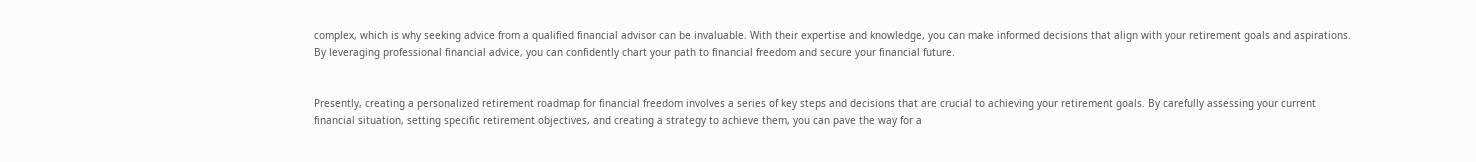complex, which is why seeking advice from a qualified financial advisor can be invaluable. With their expertise and knowledge, you can make informed decisions that align with your retirement goals and aspirations. By leveraging professional financial advice, you can confidently chart your path to financial freedom and secure your financial future.


Presently, creating a personalized retirement roadmap for financial freedom involves a series of key steps and decisions that are crucial to achieving your retirement goals. By carefully assessing your current financial situation, setting specific retirement objectives, and creating a strategy to achieve them, you can pave the way for a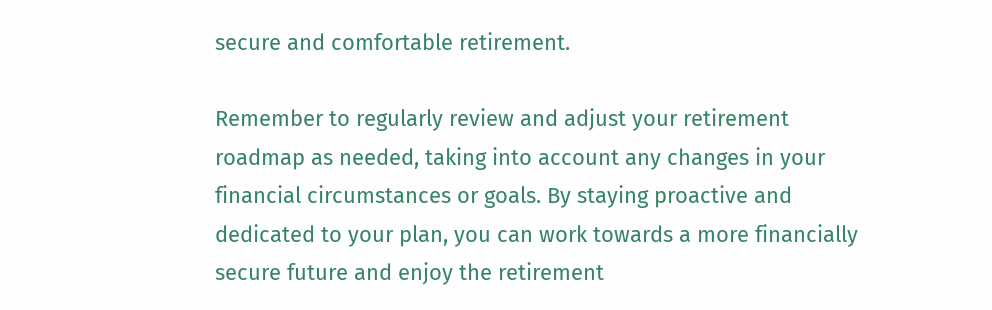secure and comfortable retirement.

Remember to regularly review and adjust your retirement roadmap as needed, taking into account any changes in your financial circumstances or goals. By staying proactive and dedicated to your plan, you can work towards a more financially secure future and enjoy the retirement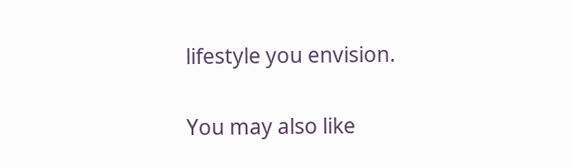lifestyle you envision.

You may also like